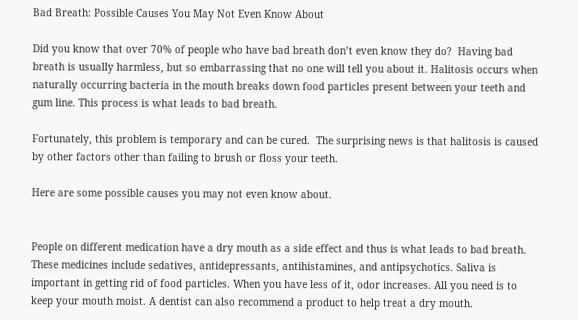Bad Breath: Possible Causes You May Not Even Know About

Did you know that over 70% of people who have bad breath don’t even know they do?  Having bad breath is usually harmless, but so embarrassing that no one will tell you about it. Halitosis occurs when naturally occurring bacteria in the mouth breaks down food particles present between your teeth and gum line. This process is what leads to bad breath.

Fortunately, this problem is temporary and can be cured.  The surprising news is that halitosis is caused by other factors other than failing to brush or floss your teeth.

Here are some possible causes you may not even know about.


People on different medication have a dry mouth as a side effect and thus is what leads to bad breath. These medicines include sedatives, antidepressants, antihistamines, and antipsychotics. Saliva is important in getting rid of food particles. When you have less of it, odor increases. All you need is to keep your mouth moist. A dentist can also recommend a product to help treat a dry mouth.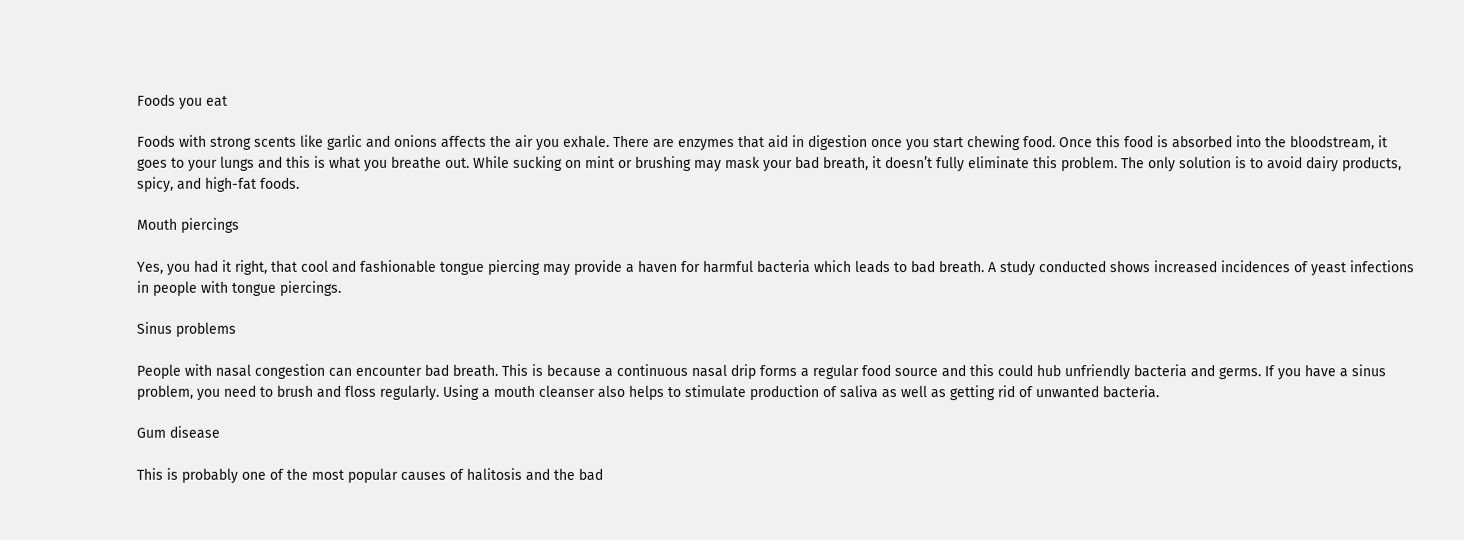Foods you eat

Foods with strong scents like garlic and onions affects the air you exhale. There are enzymes that aid in digestion once you start chewing food. Once this food is absorbed into the bloodstream, it goes to your lungs and this is what you breathe out. While sucking on mint or brushing may mask your bad breath, it doesn’t fully eliminate this problem. The only solution is to avoid dairy products, spicy, and high-fat foods.

Mouth piercings

Yes, you had it right, that cool and fashionable tongue piercing may provide a haven for harmful bacteria which leads to bad breath. A study conducted shows increased incidences of yeast infections in people with tongue piercings.

Sinus problems

People with nasal congestion can encounter bad breath. This is because a continuous nasal drip forms a regular food source and this could hub unfriendly bacteria and germs. If you have a sinus problem, you need to brush and floss regularly. Using a mouth cleanser also helps to stimulate production of saliva as well as getting rid of unwanted bacteria.

Gum disease

This is probably one of the most popular causes of halitosis and the bad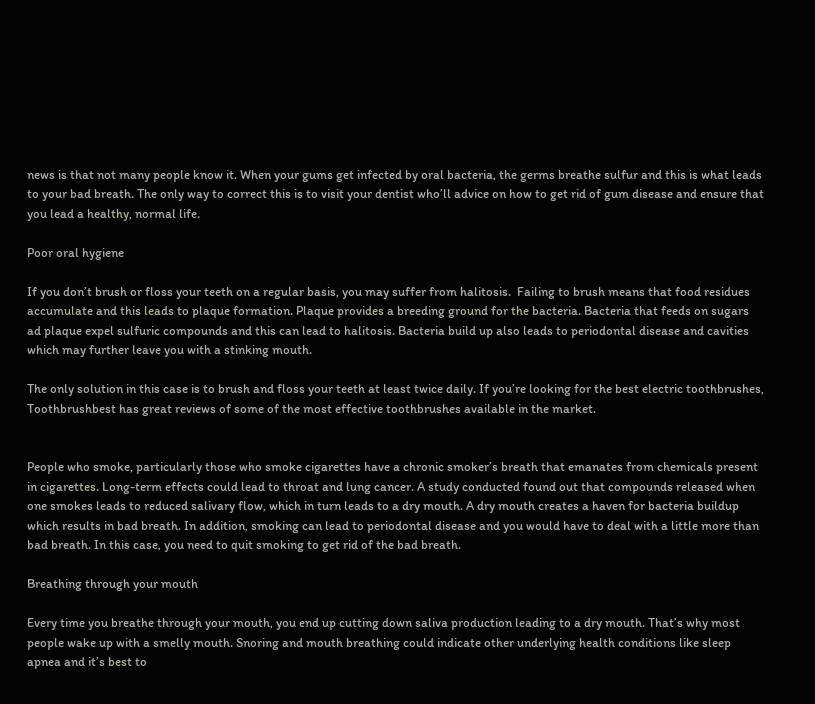news is that not many people know it. When your gums get infected by oral bacteria, the germs breathe sulfur and this is what leads to your bad breath. The only way to correct this is to visit your dentist who’ll advice on how to get rid of gum disease and ensure that you lead a healthy, normal life.

Poor oral hygiene

If you don’t brush or floss your teeth on a regular basis, you may suffer from halitosis.  Failing to brush means that food residues accumulate and this leads to plaque formation. Plaque provides a breeding ground for the bacteria. Bacteria that feeds on sugars ad plaque expel sulfuric compounds and this can lead to halitosis. Bacteria build up also leads to periodontal disease and cavities which may further leave you with a stinking mouth.

The only solution in this case is to brush and floss your teeth at least twice daily. If you’re looking for the best electric toothbrushes, Toothbrushbest has great reviews of some of the most effective toothbrushes available in the market.


People who smoke, particularly those who smoke cigarettes have a chronic smoker’s breath that emanates from chemicals present in cigarettes. Long-term effects could lead to throat and lung cancer. A study conducted found out that compounds released when one smokes leads to reduced salivary flow, which in turn leads to a dry mouth. A dry mouth creates a haven for bacteria buildup which results in bad breath. In addition, smoking can lead to periodontal disease and you would have to deal with a little more than bad breath. In this case, you need to quit smoking to get rid of the bad breath.

Breathing through your mouth

Every time you breathe through your mouth, you end up cutting down saliva production leading to a dry mouth. That’s why most people wake up with a smelly mouth. Snoring and mouth breathing could indicate other underlying health conditions like sleep apnea and it’s best to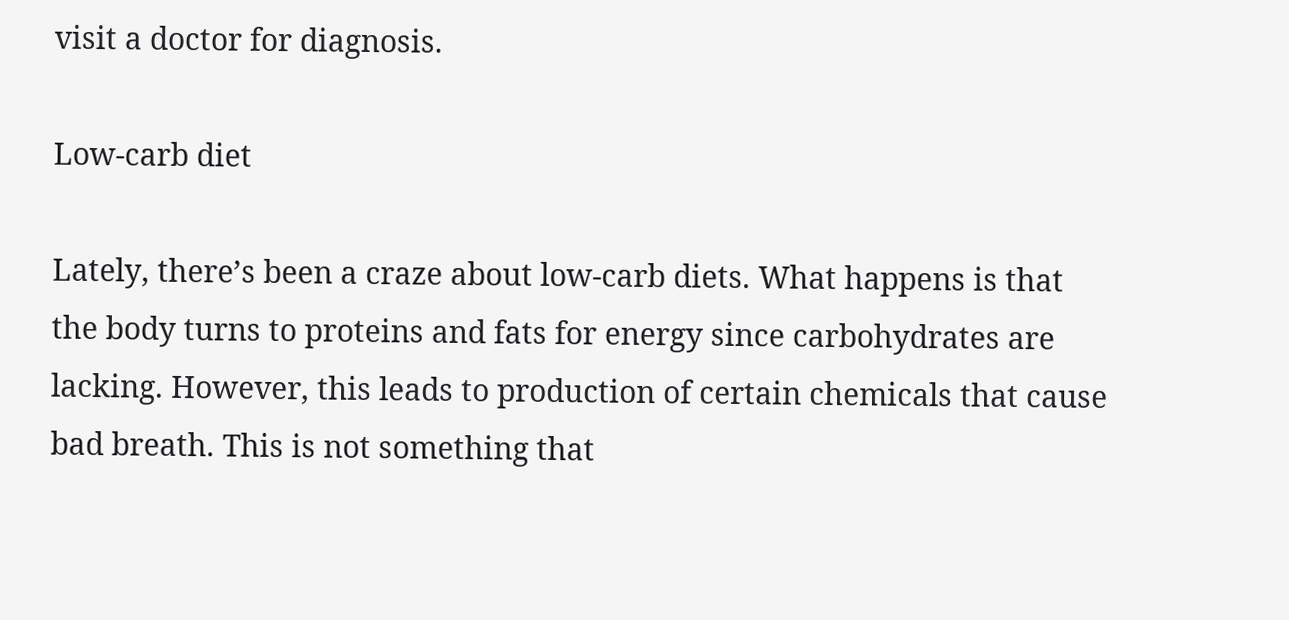visit a doctor for diagnosis.

Low-carb diet

Lately, there’s been a craze about low-carb diets. What happens is that the body turns to proteins and fats for energy since carbohydrates are lacking. However, this leads to production of certain chemicals that cause bad breath. This is not something that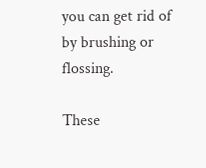you can get rid of by brushing or flossing.

These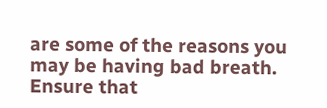are some of the reasons you may be having bad breath. Ensure that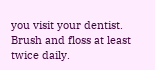you visit your dentist. Brush and floss at least twice daily.